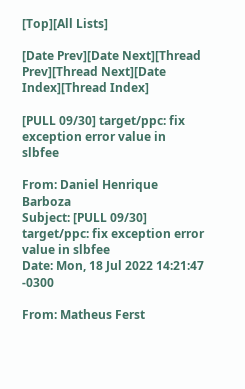[Top][All Lists]

[Date Prev][Date Next][Thread Prev][Thread Next][Date Index][Thread Index]

[PULL 09/30] target/ppc: fix exception error value in slbfee

From: Daniel Henrique Barboza
Subject: [PULL 09/30] target/ppc: fix exception error value in slbfee
Date: Mon, 18 Jul 2022 14:21:47 -0300

From: Matheus Ferst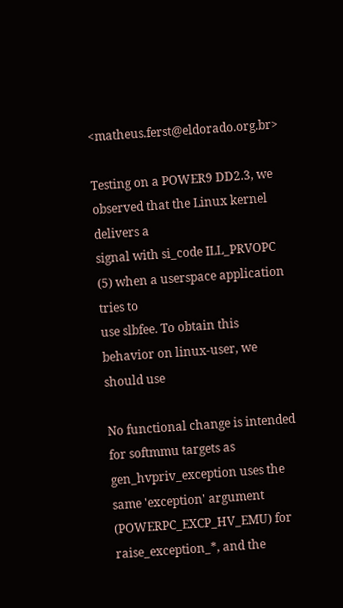<matheus.ferst@eldorado.org.br>

Testing on a POWER9 DD2.3, we observed that the Linux kernel delivers a
signal with si_code ILL_PRVOPC (5) when a userspace application tries to
use slbfee. To obtain this behavior on linux-user, we should use

No functional change is intended for softmmu targets as
gen_hvpriv_exception uses the same 'exception' argument
(POWERPC_EXCP_HV_EMU) for raise_exception_*, and the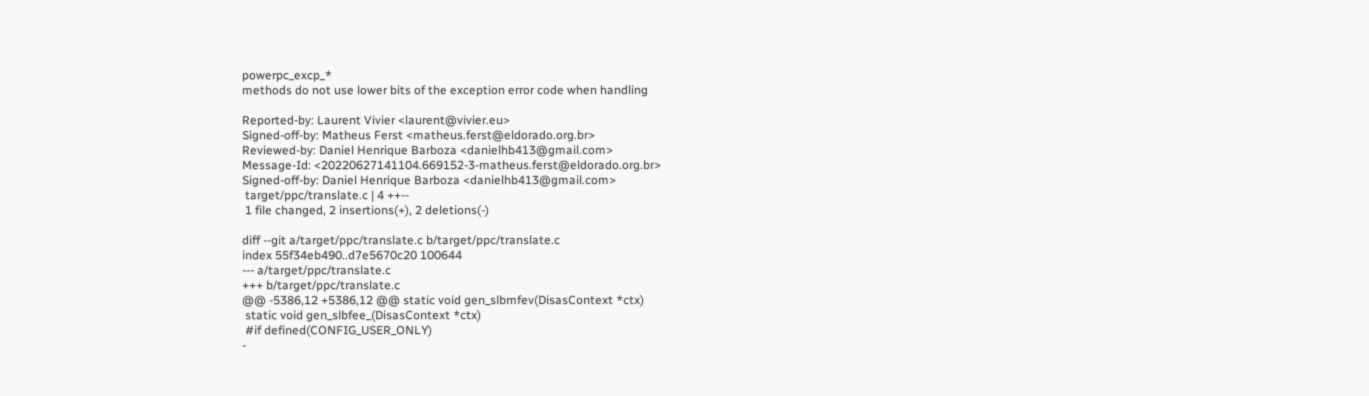powerpc_excp_*
methods do not use lower bits of the exception error code when handling

Reported-by: Laurent Vivier <laurent@vivier.eu>
Signed-off-by: Matheus Ferst <matheus.ferst@eldorado.org.br>
Reviewed-by: Daniel Henrique Barboza <danielhb413@gmail.com>
Message-Id: <20220627141104.669152-3-matheus.ferst@eldorado.org.br>
Signed-off-by: Daniel Henrique Barboza <danielhb413@gmail.com>
 target/ppc/translate.c | 4 ++--
 1 file changed, 2 insertions(+), 2 deletions(-)

diff --git a/target/ppc/translate.c b/target/ppc/translate.c
index 55f34eb490..d7e5670c20 100644
--- a/target/ppc/translate.c
+++ b/target/ppc/translate.c
@@ -5386,12 +5386,12 @@ static void gen_slbmfev(DisasContext *ctx)
 static void gen_slbfee_(DisasContext *ctx)
 #if defined(CONFIG_USER_ONLY)
-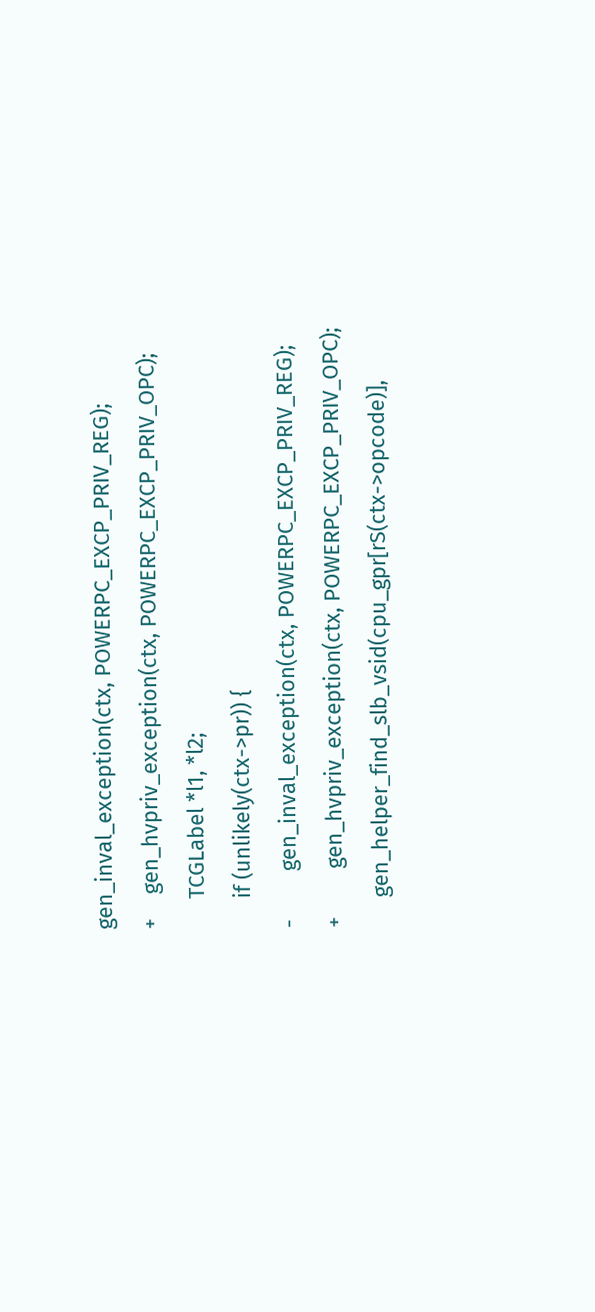gen_inval_exception(ctx, POWERPC_EXCP_PRIV_REG);
+    gen_hvpriv_exception(ctx, POWERPC_EXCP_PRIV_OPC);
     TCGLabel *l1, *l2;
     if (unlikely(ctx->pr)) {
-        gen_inval_exception(ctx, POWERPC_EXCP_PRIV_REG);
+        gen_hvpriv_exception(ctx, POWERPC_EXCP_PRIV_OPC);
     gen_helper_find_slb_vsid(cpu_gpr[rS(ctx->opcode)],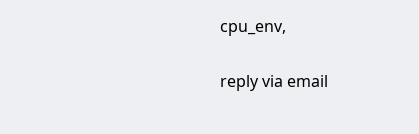cpu_env,

reply via email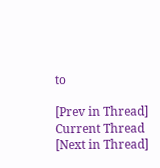to

[Prev in Thread] Current Thread [Next in Thread]